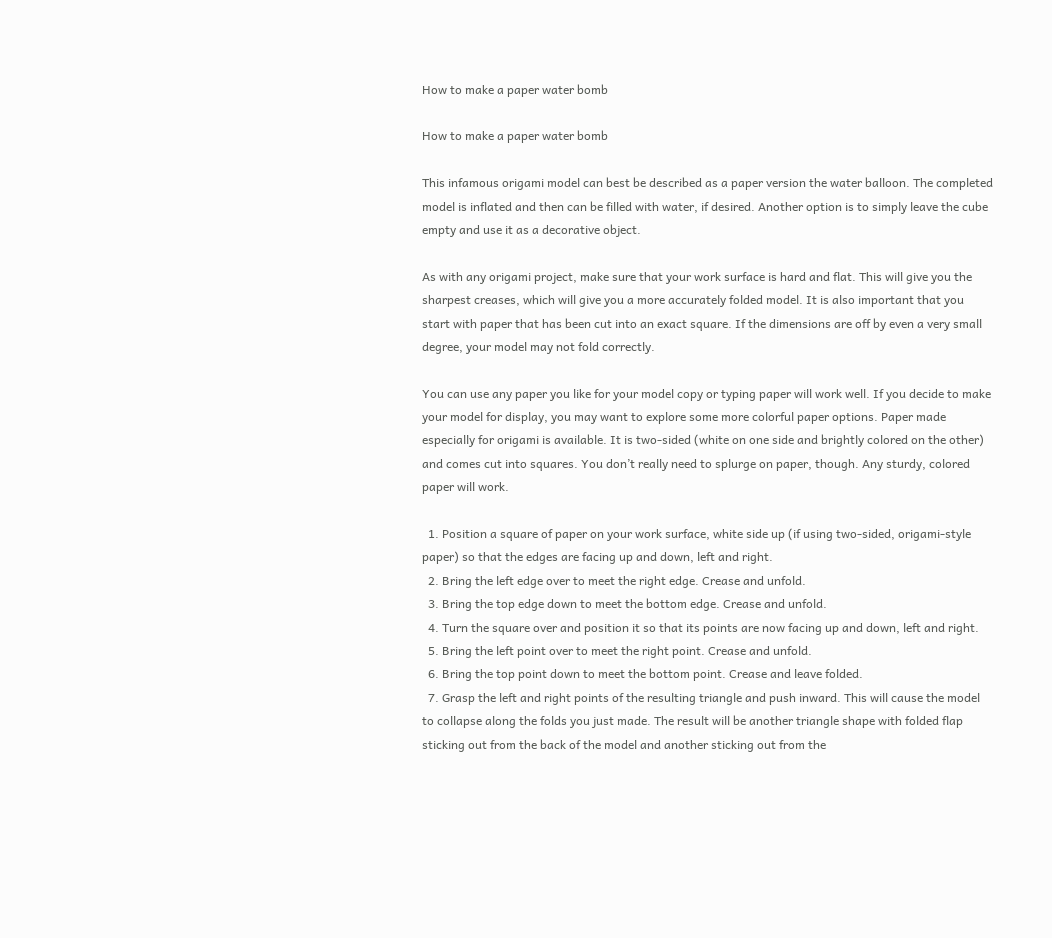How to make a paper water bomb

How to make a paper water bomb

This infamous origami model can best be described as a paper version the water balloon. The completed model is inflated and then can be filled with water, if desired. Another option is to simply leave the cube empty and use it as a decorative object.

As with any origami project, make sure that your work surface is hard and flat. This will give you the sharpest creases, which will give you a more accurately folded model. It is also important that you start with paper that has been cut into an exact square. If the dimensions are off by even a very small degree, your model may not fold correctly.

You can use any paper you like for your model copy or typing paper will work well. If you decide to make your model for display, you may want to explore some more colorful paper options. Paper made especially for origami is available. It is two-sided (white on one side and brightly colored on the other) and comes cut into squares. You don’t really need to splurge on paper, though. Any sturdy, colored paper will work.

  1. Position a square of paper on your work surface, white side up (if using two-sided, origami-style paper) so that the edges are facing up and down, left and right.
  2. Bring the left edge over to meet the right edge. Crease and unfold.
  3. Bring the top edge down to meet the bottom edge. Crease and unfold.
  4. Turn the square over and position it so that its points are now facing up and down, left and right.
  5. Bring the left point over to meet the right point. Crease and unfold.
  6. Bring the top point down to meet the bottom point. Crease and leave folded.
  7. Grasp the left and right points of the resulting triangle and push inward. This will cause the model to collapse along the folds you just made. The result will be another triangle shape with folded flap sticking out from the back of the model and another sticking out from the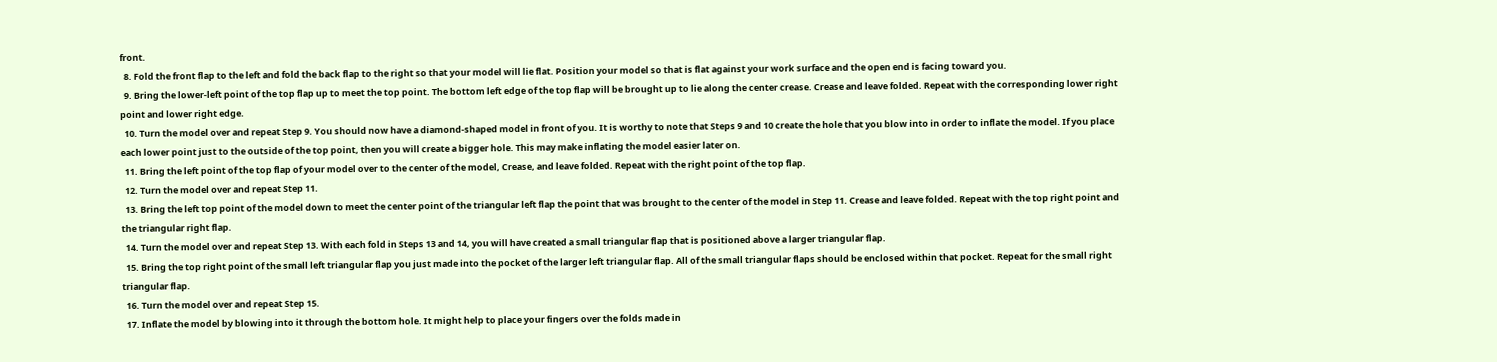front.
  8. Fold the front flap to the left and fold the back flap to the right so that your model will lie flat. Position your model so that is flat against your work surface and the open end is facing toward you.
  9. Bring the lower-left point of the top flap up to meet the top point. The bottom left edge of the top flap will be brought up to lie along the center crease. Crease and leave folded. Repeat with the corresponding lower right point and lower right edge.
  10. Turn the model over and repeat Step 9. You should now have a diamond-shaped model in front of you. It is worthy to note that Steps 9 and 10 create the hole that you blow into in order to inflate the model. If you place each lower point just to the outside of the top point, then you will create a bigger hole. This may make inflating the model easier later on.
  11. Bring the left point of the top flap of your model over to the center of the model, Crease, and leave folded. Repeat with the right point of the top flap.
  12. Turn the model over and repeat Step 11.
  13. Bring the left top point of the model down to meet the center point of the triangular left flap the point that was brought to the center of the model in Step 11. Crease and leave folded. Repeat with the top right point and the triangular right flap.
  14. Turn the model over and repeat Step 13. With each fold in Steps 13 and 14, you will have created a small triangular flap that is positioned above a larger triangular flap.
  15. Bring the top right point of the small left triangular flap you just made into the pocket of the larger left triangular flap. All of the small triangular flaps should be enclosed within that pocket. Repeat for the small right triangular flap.
  16. Turn the model over and repeat Step 15.
  17. Inflate the model by blowing into it through the bottom hole. It might help to place your fingers over the folds made in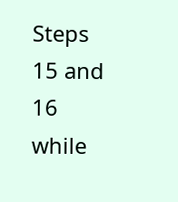Steps 15 and 16 while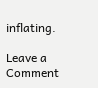inflating.

Leave a Comment